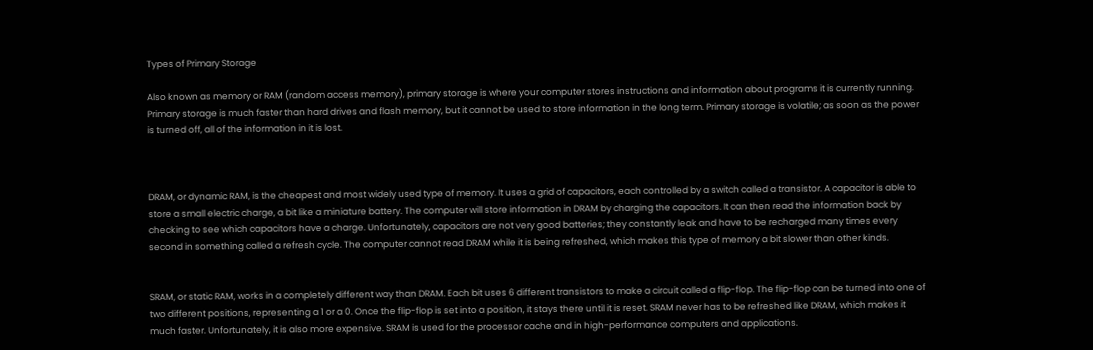Types of Primary Storage

Also known as memory or RAM (random access memory), primary storage is where your computer stores instructions and information about programs it is currently running. Primary storage is much faster than hard drives and flash memory, but it cannot be used to store information in the long term. Primary storage is volatile; as soon as the power is turned off, all of the information in it is lost.



DRAM, or dynamic RAM, is the cheapest and most widely used type of memory. It uses a grid of capacitors, each controlled by a switch called a transistor. A capacitor is able to store a small electric charge, a bit like a miniature battery. The computer will store information in DRAM by charging the capacitors. It can then read the information back by checking to see which capacitors have a charge. Unfortunately, capacitors are not very good batteries; they constantly leak and have to be recharged many times every second in something called a refresh cycle. The computer cannot read DRAM while it is being refreshed, which makes this type of memory a bit slower than other kinds.


SRAM, or static RAM, works in a completely different way than DRAM. Each bit uses 6 different transistors to make a circuit called a flip-flop. The flip-flop can be turned into one of two different positions, representing a 1 or a 0. Once the flip-flop is set into a position, it stays there until it is reset. SRAM never has to be refreshed like DRAM, which makes it much faster. Unfortunately, it is also more expensive. SRAM is used for the processor cache and in high-performance computers and applications.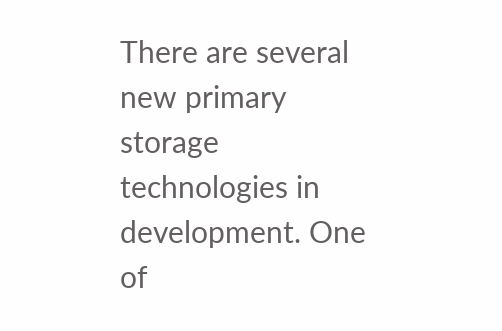There are several new primary storage technologies in development. One of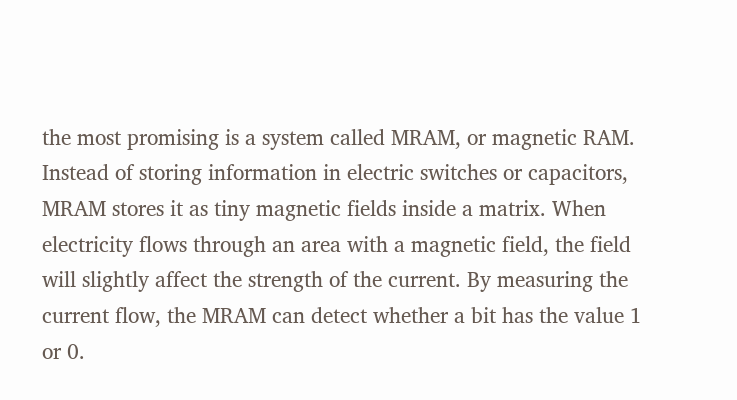the most promising is a system called MRAM, or magnetic RAM. Instead of storing information in electric switches or capacitors, MRAM stores it as tiny magnetic fields inside a matrix. When electricity flows through an area with a magnetic field, the field will slightly affect the strength of the current. By measuring the current flow, the MRAM can detect whether a bit has the value 1 or 0.